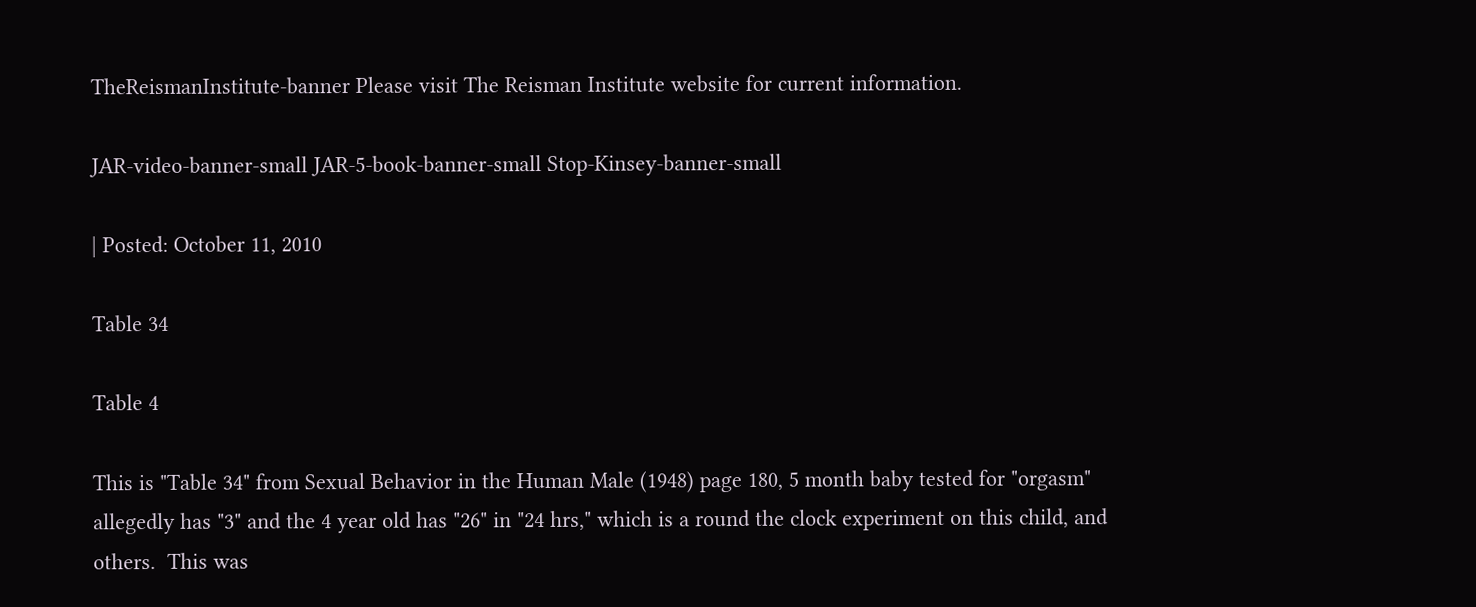TheReismanInstitute-banner Please visit The Reisman Institute website for current information.

JAR-video-banner-small JAR-5-book-banner-small Stop-Kinsey-banner-small

| Posted: October 11, 2010

Table 34

Table 4

This is "Table 34" from Sexual Behavior in the Human Male (1948) page 180, 5 month baby tested for "orgasm" allegedly has "3" and the 4 year old has "26" in "24 hrs," which is a round the clock experiment on this child, and others.  This was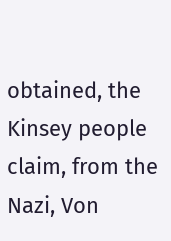obtained, the Kinsey people claim, from the Nazi, Von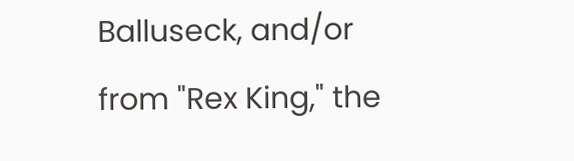Balluseck, and/or from "Rex King," the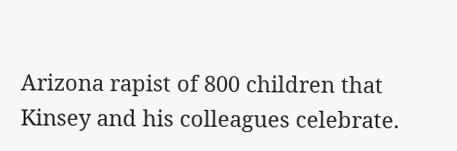Arizona rapist of 800 children that Kinsey and his colleagues celebrate.